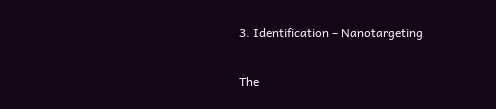3. Identification – Nanotargeting

The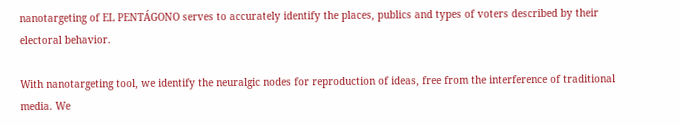nanotargeting of EL PENTÁGONO serves to accurately identify the places, publics and types of voters described by their electoral behavior.

With nanotargeting tool, we identify the neuralgic nodes for reproduction of ideas, free from the interference of traditional media. We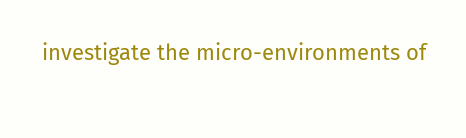investigate the micro-environments of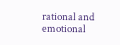rational and emotional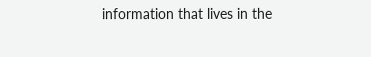information that lives in the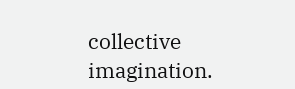collective imagination.